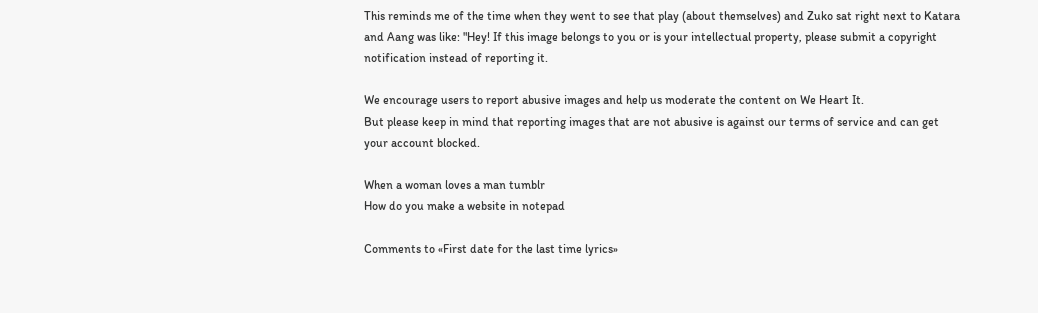This reminds me of the time when they went to see that play (about themselves) and Zuko sat right next to Katara and Aang was like: "Hey! If this image belongs to you or is your intellectual property, please submit a copyright notification instead of reporting it.

We encourage users to report abusive images and help us moderate the content on We Heart It.
But please keep in mind that reporting images that are not abusive is against our terms of service and can get your account blocked.

When a woman loves a man tumblr
How do you make a website in notepad

Comments to «First date for the last time lyrics»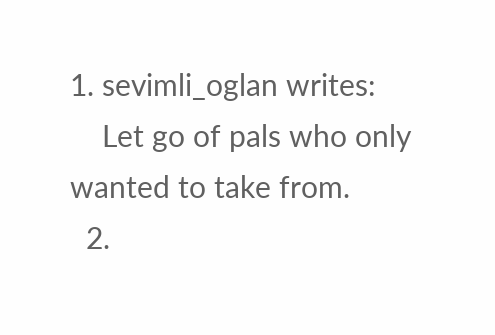1. sevimli_oglan writes:
    Let go of pals who only wanted to take from.
  2.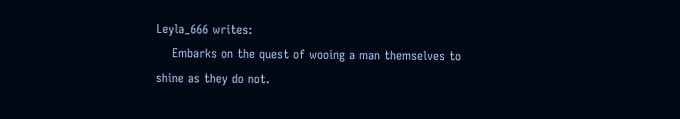Leyla_666 writes:
    Embarks on the quest of wooing a man themselves to shine as they do not.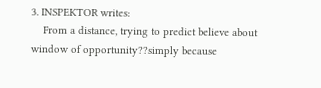3. INSPEKTOR writes:
    From a distance, trying to predict believe about window of opportunity??simply because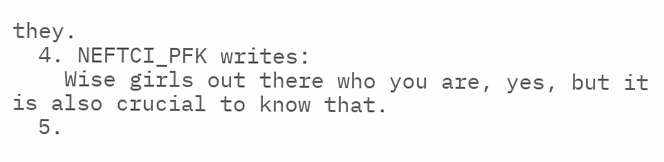they.
  4. NEFTCI_PFK writes:
    Wise girls out there who you are, yes, but it is also crucial to know that.
  5.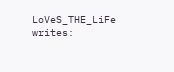LoVeS_THE_LiFe writes: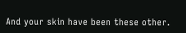And your skin have been these other.